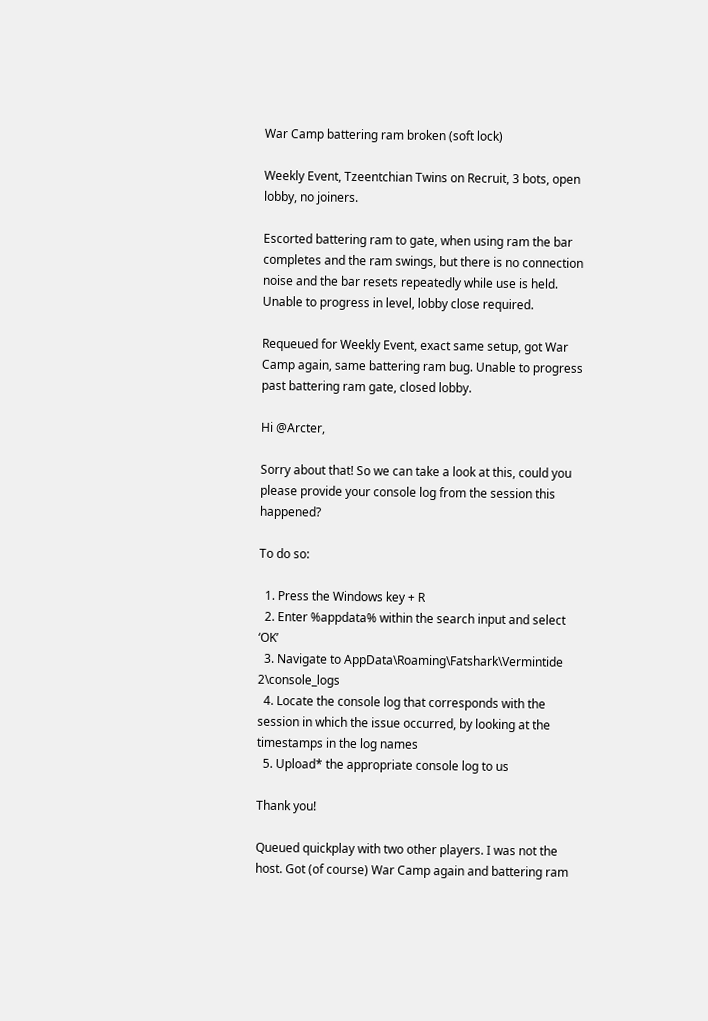War Camp battering ram broken (soft lock)

Weekly Event, Tzeentchian Twins on Recruit, 3 bots, open lobby, no joiners.

Escorted battering ram to gate, when using ram the bar completes and the ram swings, but there is no connection noise and the bar resets repeatedly while use is held. Unable to progress in level, lobby close required.

Requeued for Weekly Event, exact same setup, got War Camp again, same battering ram bug. Unable to progress past battering ram gate, closed lobby.

Hi @Arcter,

Sorry about that! So we can take a look at this, could you please provide your console log from the session this happened?

To do so:

  1. Press the Windows key + R
  2. Enter %appdata% within the search input and select ‘OK’
  3. Navigate to AppData\Roaming\Fatshark\Vermintide 2\console_logs
  4. Locate the console log that corresponds with the session in which the issue occurred, by looking at the timestamps in the log names
  5. Upload* the appropriate console log to us

Thank you!

Queued quickplay with two other players. I was not the host. Got (of course) War Camp again and battering ram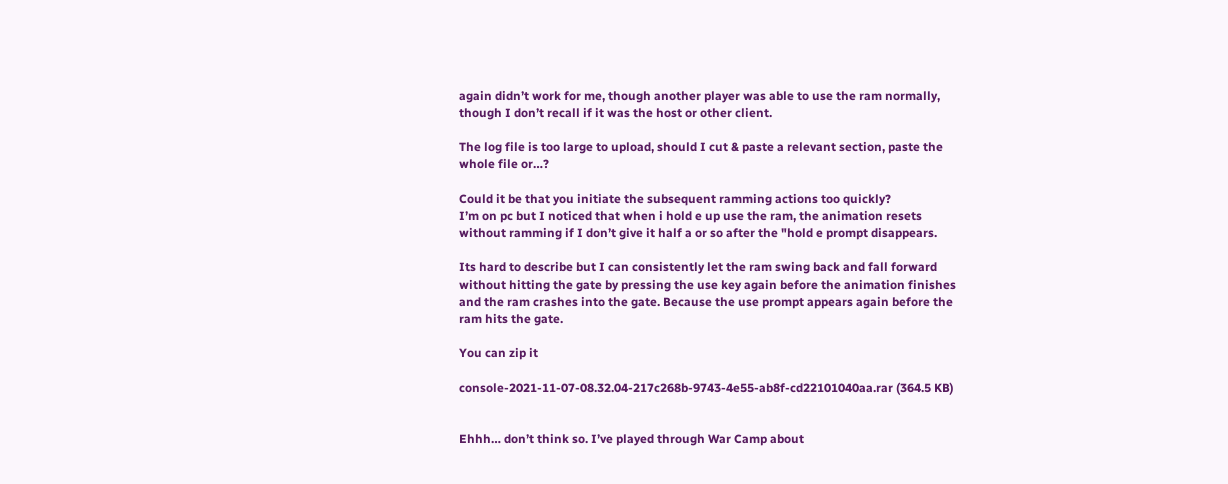again didn’t work for me, though another player was able to use the ram normally, though I don’t recall if it was the host or other client.

The log file is too large to upload, should I cut & paste a relevant section, paste the whole file or…?

Could it be that you initiate the subsequent ramming actions too quickly?
I’m on pc but I noticed that when i hold e up use the ram, the animation resets without ramming if I don’t give it half a or so after the "hold e prompt disappears.

Its hard to describe but I can consistently let the ram swing back and fall forward without hitting the gate by pressing the use key again before the animation finishes and the ram crashes into the gate. Because the use prompt appears again before the ram hits the gate.

You can zip it

console-2021-11-07-08.32.04-217c268b-9743-4e55-ab8f-cd22101040aa.rar (364.5 KB)


Ehhh… don’t think so. I’ve played through War Camp about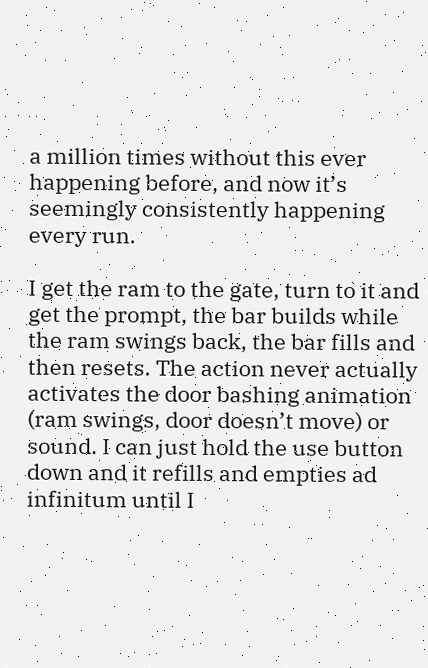a million times without this ever happening before, and now it’s seemingly consistently happening every run.

I get the ram to the gate, turn to it and get the prompt, the bar builds while the ram swings back, the bar fills and then resets. The action never actually activates the door bashing animation (ram swings, door doesn’t move) or sound. I can just hold the use button down and it refills and empties ad infinitum until I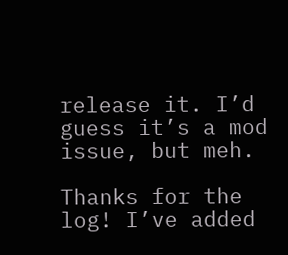release it. I’d guess it’s a mod issue, but meh.

Thanks for the log! I’ve added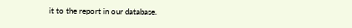it to the report in our database.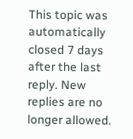This topic was automatically closed 7 days after the last reply. New replies are no longer allowed.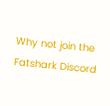Why not join the Fatshark Discord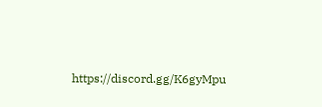https://discord.gg/K6gyMpu